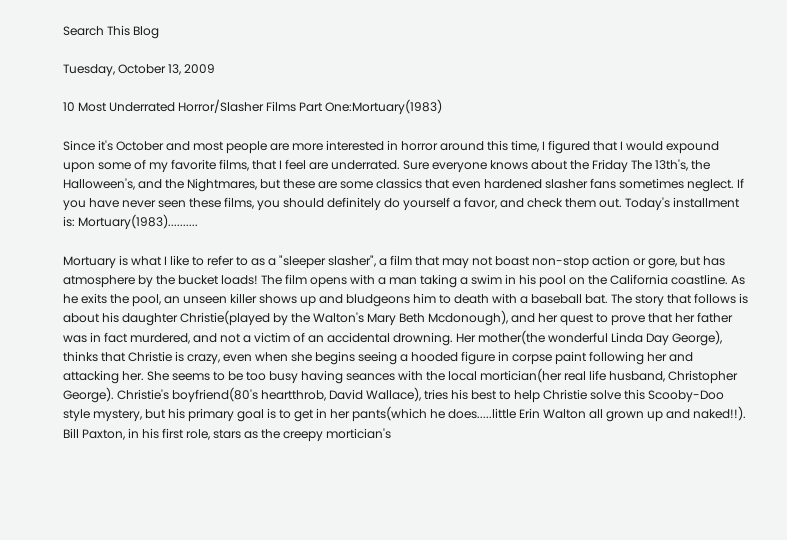Search This Blog

Tuesday, October 13, 2009

10 Most Underrated Horror/Slasher Films Part One:Mortuary(1983)

Since it's October and most people are more interested in horror around this time, I figured that I would expound upon some of my favorite films, that I feel are underrated. Sure everyone knows about the Friday The 13th's, the Halloween's, and the Nightmares, but these are some classics that even hardened slasher fans sometimes neglect. If you have never seen these films, you should definitely do yourself a favor, and check them out. Today's installment is: Mortuary(1983)..........

Mortuary is what I like to refer to as a "sleeper slasher", a film that may not boast non-stop action or gore, but has atmosphere by the bucket loads! The film opens with a man taking a swim in his pool on the California coastline. As he exits the pool, an unseen killer shows up and bludgeons him to death with a baseball bat. The story that follows is about his daughter Christie(played by the Walton's Mary Beth Mcdonough), and her quest to prove that her father was in fact murdered, and not a victim of an accidental drowning. Her mother(the wonderful Linda Day George), thinks that Christie is crazy, even when she begins seeing a hooded figure in corpse paint following her and attacking her. She seems to be too busy having seances with the local mortician(her real life husband, Christopher George). Christie's boyfriend(80's heartthrob, David Wallace), tries his best to help Christie solve this Scooby-Doo style mystery, but his primary goal is to get in her pants(which he does.....little Erin Walton all grown up and naked!!). Bill Paxton, in his first role, stars as the creepy mortician's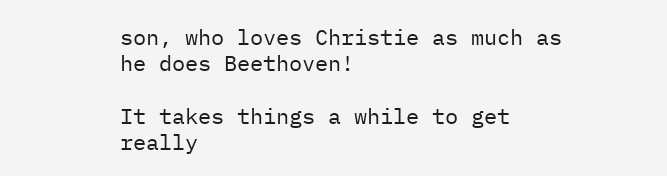son, who loves Christie as much as he does Beethoven!

It takes things a while to get really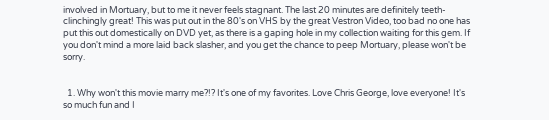involved in Mortuary, but to me it never feels stagnant. The last 20 minutes are definitely teeth-clinchingly great! This was put out in the 80's on VHS by the great Vestron Video, too bad no one has put this out domestically on DVD yet, as there is a gaping hole in my collection waiting for this gem. If you don't mind a more laid back slasher, and you get the chance to peep Mortuary, please won't be sorry.


  1. Why won't this movie marry me?!? It's one of my favorites. Love Chris George, love everyone! It's so much fun and I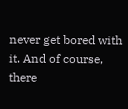never get bored with it. And of course, there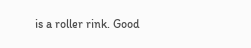is a roller rink. Good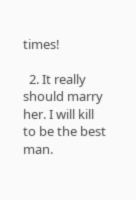times!

  2. It really should marry her. I will kill to be the best man.